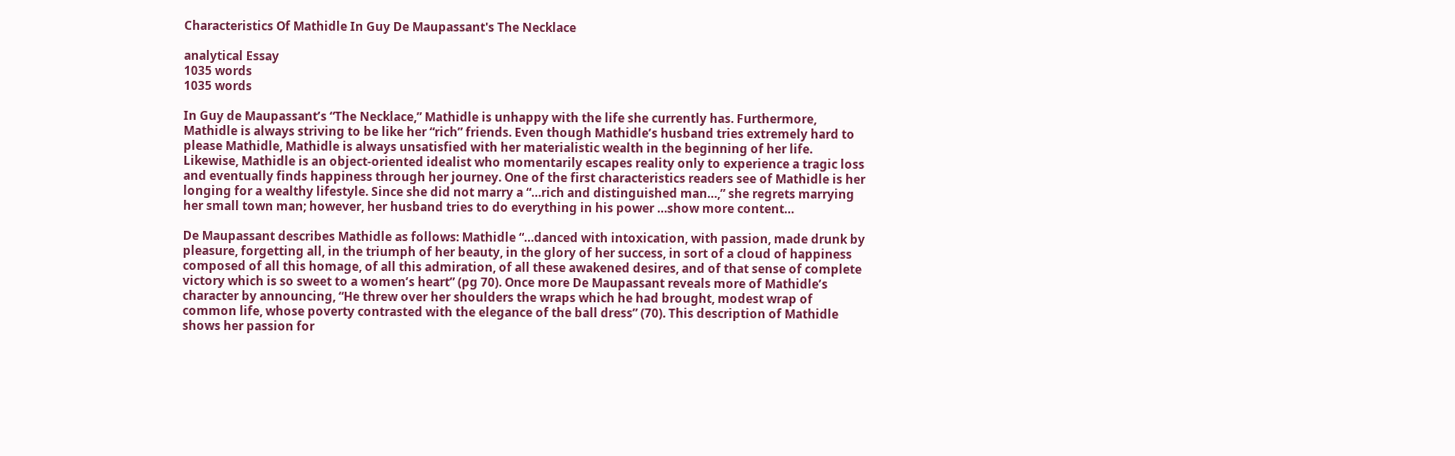Characteristics Of Mathidle In Guy De Maupassant's The Necklace

analytical Essay
1035 words
1035 words

In Guy de Maupassant’s “The Necklace,” Mathidle is unhappy with the life she currently has. Furthermore, Mathidle is always striving to be like her “rich” friends. Even though Mathidle’s husband tries extremely hard to please Mathidle, Mathidle is always unsatisfied with her materialistic wealth in the beginning of her life. Likewise, Mathidle is an object-oriented idealist who momentarily escapes reality only to experience a tragic loss and eventually finds happiness through her journey. One of the first characteristics readers see of Mathidle is her longing for a wealthy lifestyle. Since she did not marry a “…rich and distinguished man…,” she regrets marrying her small town man; however, her husband tries to do everything in his power …show more content…

De Maupassant describes Mathidle as follows: Mathidle “…danced with intoxication, with passion, made drunk by pleasure, forgetting all, in the triumph of her beauty, in the glory of her success, in sort of a cloud of happiness composed of all this homage, of all this admiration, of all these awakened desires, and of that sense of complete victory which is so sweet to a women’s heart” (pg 70). Once more De Maupassant reveals more of Mathidle’s character by announcing, “He threw over her shoulders the wraps which he had brought, modest wrap of common life, whose poverty contrasted with the elegance of the ball dress” (70). This description of Mathidle shows her passion for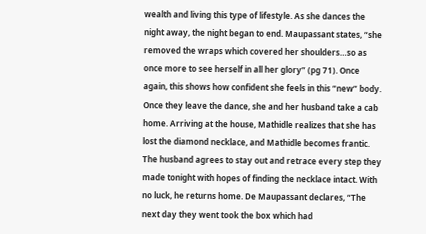wealth and living this type of lifestyle. As she dances the night away, the night began to end. Maupassant states, “she removed the wraps which covered her shoulders…so as once more to see herself in all her glory” (pg 71). Once again, this shows how confident she feels in this “new” body. Once they leave the dance, she and her husband take a cab home. Arriving at the house, Mathidle realizes that she has lost the diamond necklace, and Mathidle becomes frantic. The husband agrees to stay out and retrace every step they made tonight with hopes of finding the necklace intact. With no luck, he returns home. De Maupassant declares, “The next day they went took the box which had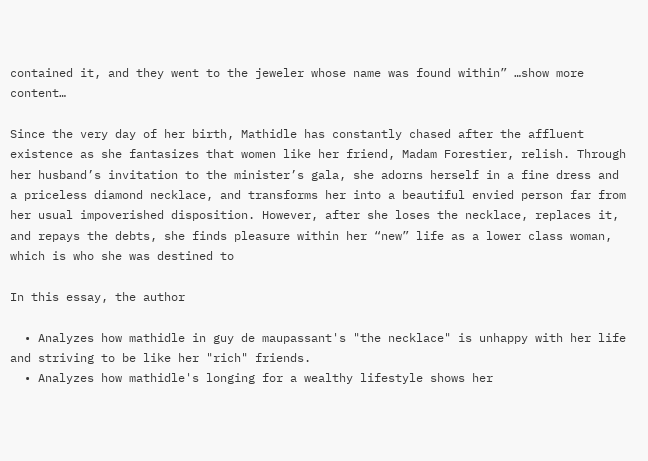contained it, and they went to the jeweler whose name was found within” …show more content…

Since the very day of her birth, Mathidle has constantly chased after the affluent existence as she fantasizes that women like her friend, Madam Forestier, relish. Through her husband’s invitation to the minister’s gala, she adorns herself in a fine dress and a priceless diamond necklace, and transforms her into a beautiful envied person far from her usual impoverished disposition. However, after she loses the necklace, replaces it, and repays the debts, she finds pleasure within her “new” life as a lower class woman, which is who she was destined to

In this essay, the author

  • Analyzes how mathidle in guy de maupassant's "the necklace" is unhappy with her life and striving to be like her "rich" friends.
  • Analyzes how mathidle's longing for a wealthy lifestyle shows her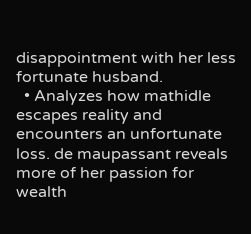disappointment with her less fortunate husband.
  • Analyzes how mathidle escapes reality and encounters an unfortunate loss. de maupassant reveals more of her passion for wealth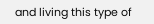and living this type of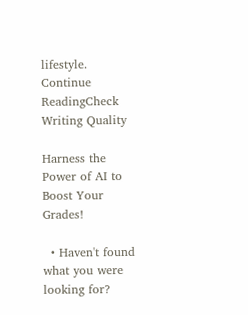lifestyle.
Continue ReadingCheck Writing Quality

Harness the Power of AI to Boost Your Grades!

  • Haven't found what you were looking for?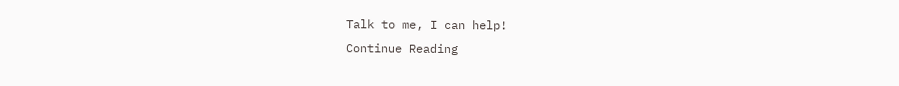Talk to me, I can help!
Continue Reading